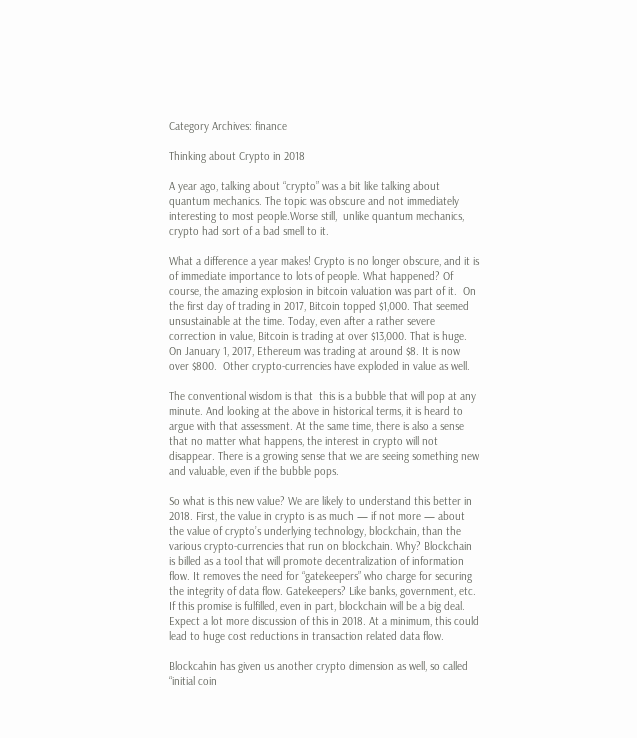Category Archives: finance

Thinking about Crypto in 2018

A year ago, talking about “crypto” was a bit like talking about quantum mechanics. The topic was obscure and not immediately interesting to most people.Worse still,  unlike quantum mechanics, crypto had sort of a bad smell to it.

What a difference a year makes! Crypto is no longer obscure, and it is of immediate importance to lots of people. What happened? Of course, the amazing explosion in bitcoin valuation was part of it.  On the first day of trading in 2017, Bitcoin topped $1,000. That seemed unsustainable at the time. Today, even after a rather severe correction in value, Bitcoin is trading at over $13,000. That is huge.   On January 1, 2017, Ethereum was trading at around $8. It is now over $800.  Other crypto-currencies have exploded in value as well.

The conventional wisdom is that  this is a bubble that will pop at any minute. And looking at the above in historical terms, it is heard to argue with that assessment. At the same time, there is also a sense that no matter what happens, the interest in crypto will not disappear. There is a growing sense that we are seeing something new and valuable, even if the bubble pops.

So what is this new value? We are likely to understand this better in 2018. First, the value in crypto is as much — if not more — about the value of crypto’s underlying technology, blockchain, than the various crypto-currencies that run on blockchain. Why? Blockchain is billed as a tool that will promote decentralization of information flow. It removes the need for “gatekeepers” who charge for securing the integrity of data flow. Gatekeepers? Like banks, government, etc. If this promise is fulfilled, even in part, blockchain will be a big deal. Expect a lot more discussion of this in 2018. At a minimum, this could lead to huge cost reductions in transaction related data flow.

Blockcahin has given us another crypto dimension as well, so called “initial coin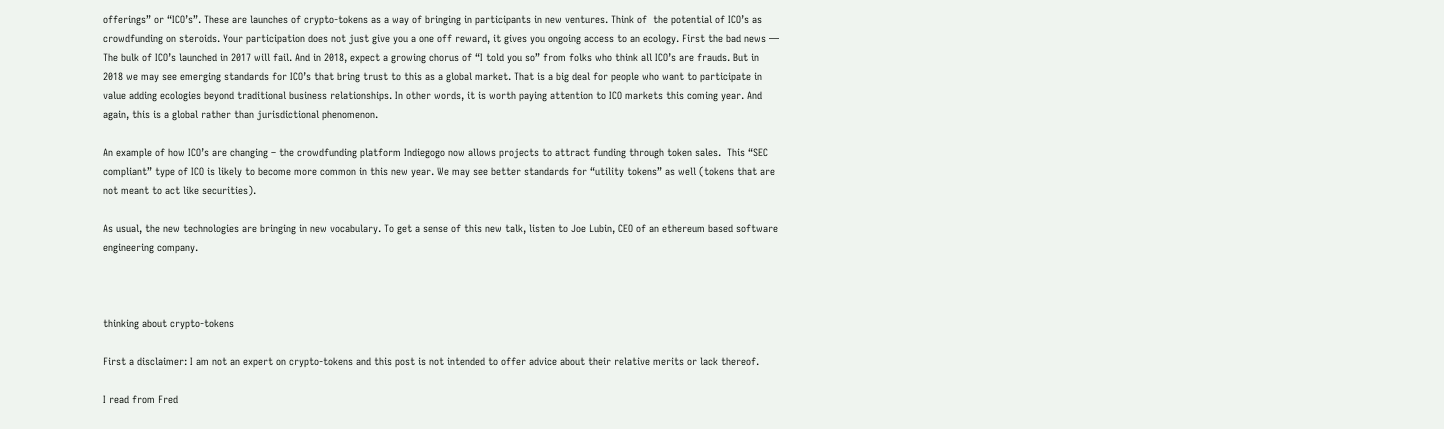offerings” or “ICO’s”. These are launches of crypto-tokens as a way of bringing in participants in new ventures. Think of  the potential of ICO’s as crowdfunding on steroids. Your participation does not just give you a one off reward, it gives you ongoing access to an ecology. First the bad news —  The bulk of ICO’s launched in 2017 will fail. And in 2018, expect a growing chorus of “I told you so” from folks who think all ICO’s are frauds. But in 2018 we may see emerging standards for ICO’s that bring trust to this as a global market. That is a big deal for people who want to participate in value adding ecologies beyond traditional business relationships. In other words, it is worth paying attention to ICO markets this coming year. And again, this is a global rather than jurisdictional phenomenon.

An example of how ICO’s are changing – the crowdfunding platform Indiegogo now allows projects to attract funding through token sales.  This “SEC compliant” type of ICO is likely to become more common in this new year. We may see better standards for “utility tokens” as well (tokens that are not meant to act like securities).

As usual, the new technologies are bringing in new vocabulary. To get a sense of this new talk, listen to Joe Lubin, CEO of an ethereum based software engineering company.



thinking about crypto-tokens

First a disclaimer: I am not an expert on crypto-tokens and this post is not intended to offer advice about their relative merits or lack thereof.

I read from Fred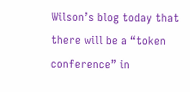Wilson’s blog today that there will be a “token conference” in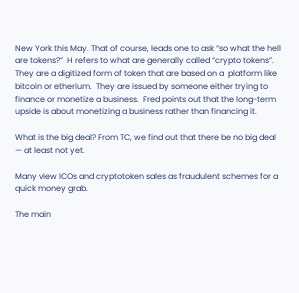New York this May. That of course, leads one to ask “so what the hell are tokens?”  H refers to what are generally called “crypto tokens”. They are a digitized form of token that are based on a  platform like bitcoin or etherium.  They are issued by someone either trying to finance or monetize a business.  Fred points out that the long-term upside is about monetizing a business rather than financing it.

What is the big deal? From TC, we find out that there be no big deal — at least not yet.

Many view ICOs and cryptotoken sales as fraudulent schemes for a quick money grab.

The main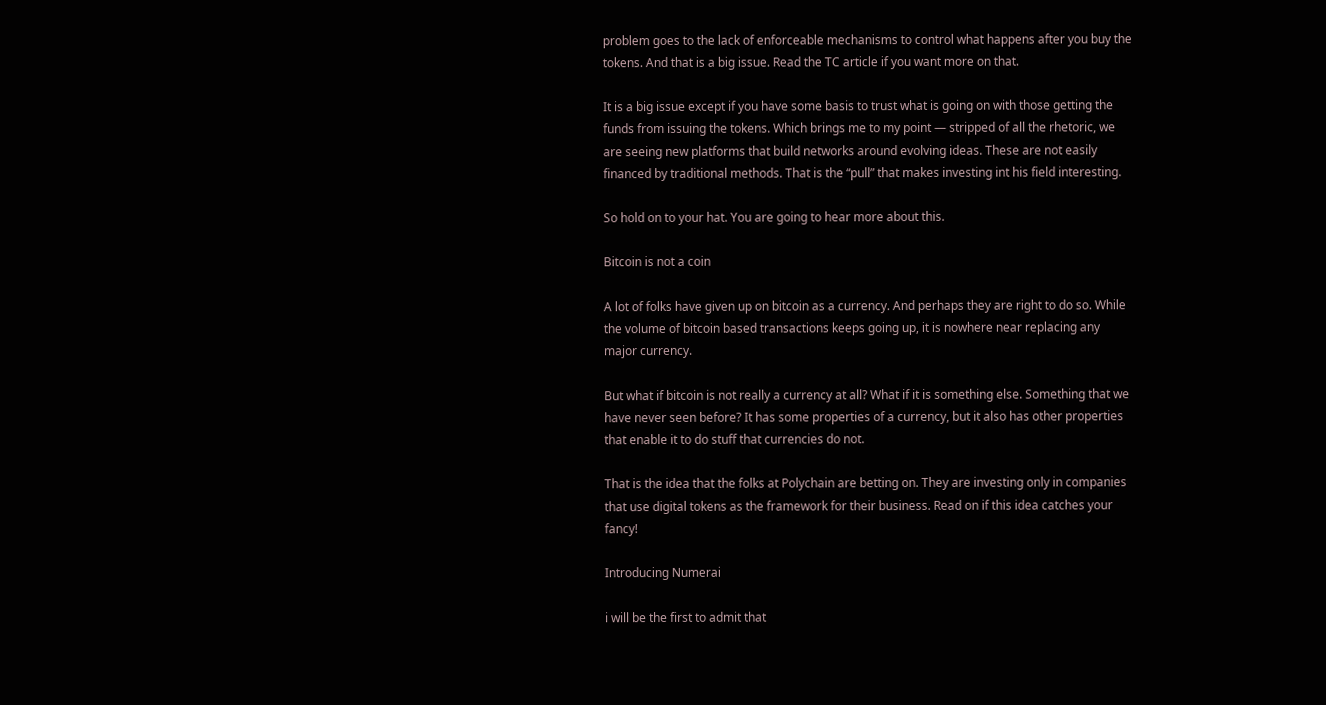problem goes to the lack of enforceable mechanisms to control what happens after you buy the tokens. And that is a big issue. Read the TC article if you want more on that.

It is a big issue except if you have some basis to trust what is going on with those getting the funds from issuing the tokens. Which brings me to my point — stripped of all the rhetoric, we are seeing new platforms that build networks around evolving ideas. These are not easily financed by traditional methods. That is the “pull” that makes investing int his field interesting.

So hold on to your hat. You are going to hear more about this.

Bitcoin is not a coin

A lot of folks have given up on bitcoin as a currency. And perhaps they are right to do so. While the volume of bitcoin based transactions keeps going up, it is nowhere near replacing any major currency.

But what if bitcoin is not really a currency at all? What if it is something else. Something that we have never seen before? It has some properties of a currency, but it also has other properties that enable it to do stuff that currencies do not.

That is the idea that the folks at Polychain are betting on. They are investing only in companies that use digital tokens as the framework for their business. Read on if this idea catches your fancy!

Introducing Numerai

i will be the first to admit that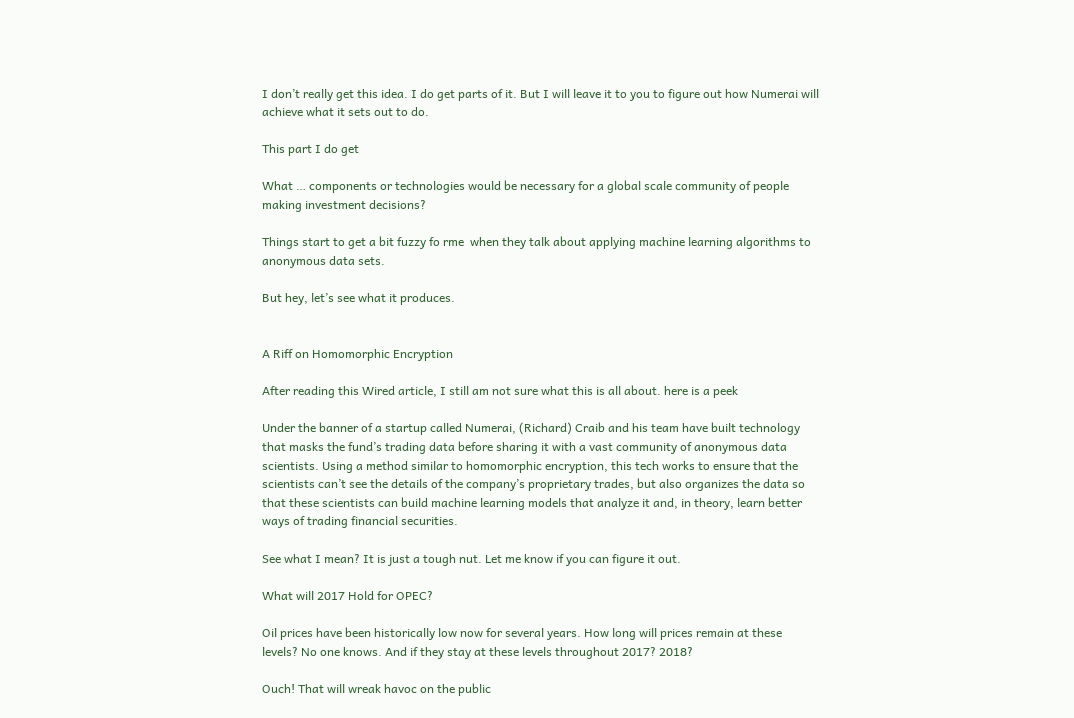I don’t really get this idea. I do get parts of it. But I will leave it to you to figure out how Numerai will achieve what it sets out to do.

This part I do get

What … components or technologies would be necessary for a global scale community of people making investment decisions?

Things start to get a bit fuzzy fo rme  when they talk about applying machine learning algorithms to anonymous data sets.

But hey, let’s see what it produces.


A Riff on Homomorphic Encryption

After reading this Wired article, I still am not sure what this is all about. here is a peek

Under the banner of a startup called Numerai, (Richard) Craib and his team have built technology that masks the fund’s trading data before sharing it with a vast community of anonymous data scientists. Using a method similar to homomorphic encryption, this tech works to ensure that the scientists can’t see the details of the company’s proprietary trades, but also organizes the data so that these scientists can build machine learning models that analyze it and, in theory, learn better ways of trading financial securities.

See what I mean? It is just a tough nut. Let me know if you can figure it out.

What will 2017 Hold for OPEC?

Oil prices have been historically low now for several years. How long will prices remain at these levels? No one knows. And if they stay at these levels throughout 2017? 2018?

Ouch! That will wreak havoc on the public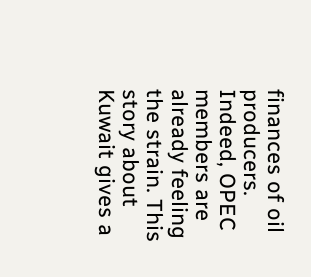finances of oil producers. Indeed, OPEC members are already feeling the strain. This story about Kuwait gives a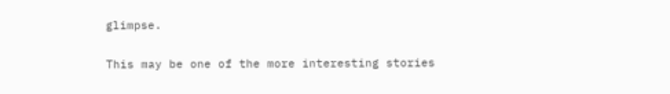glimpse.

This may be one of the more interesting stories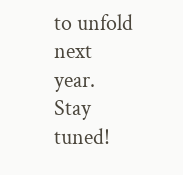to unfold next year. Stay tuned!